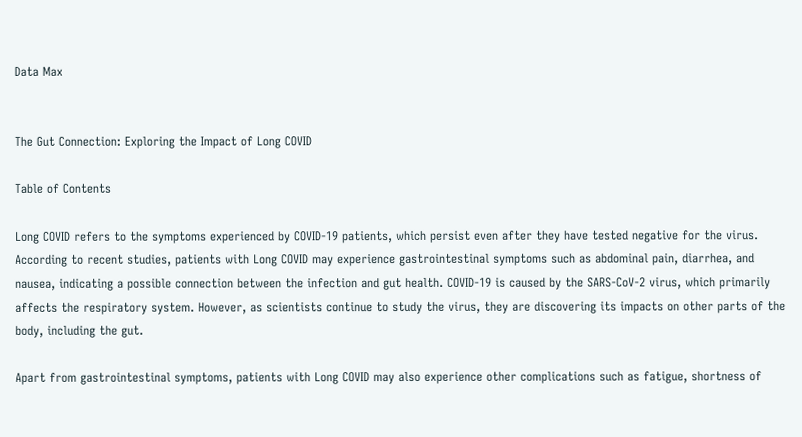Data Max


The Gut Connection: Exploring the Impact of Long COVID

Table of Contents

Long COVID refers to the symptoms experienced by COVID-19 patients, which persist even after they have tested negative for the virus. According to recent studies, patients with Long COVID may experience gastrointestinal symptoms such as abdominal pain, diarrhea, and nausea, indicating a possible connection between the infection and gut health. COVID-19 is caused by the SARS-CoV-2 virus, which primarily affects the respiratory system. However, as scientists continue to study the virus, they are discovering its impacts on other parts of the body, including the gut.

Apart from gastrointestinal symptoms, patients with Long COVID may also experience other complications such as fatigue, shortness of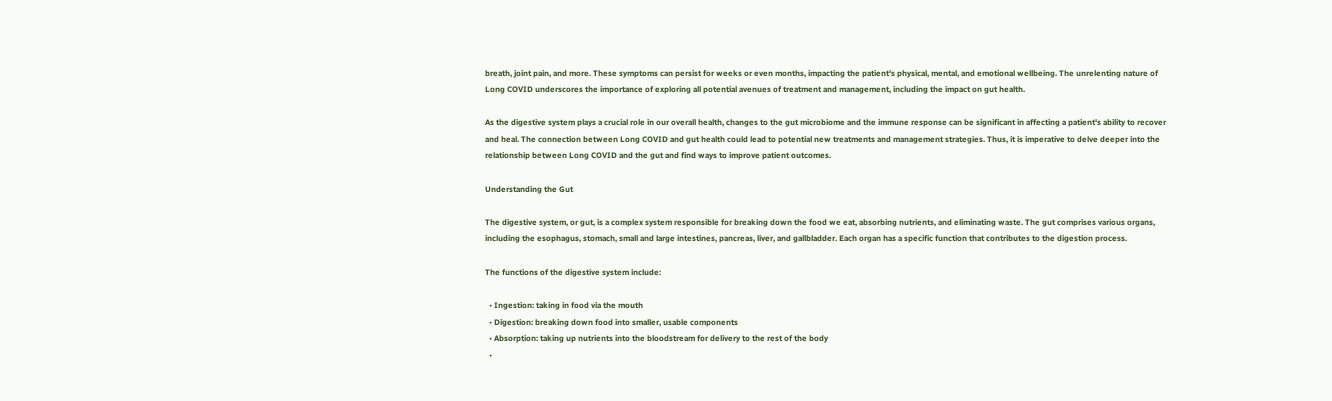breath, joint pain, and more. These symptoms can persist for weeks or even months, impacting the patient's physical, mental, and emotional wellbeing. The unrelenting nature of Long COVID underscores the importance of exploring all potential avenues of treatment and management, including the impact on gut health.

As the digestive system plays a crucial role in our overall health, changes to the gut microbiome and the immune response can be significant in affecting a patient's ability to recover and heal. The connection between Long COVID and gut health could lead to potential new treatments and management strategies. Thus, it is imperative to delve deeper into the relationship between Long COVID and the gut and find ways to improve patient outcomes.

Understanding the Gut

The digestive system, or gut, is a complex system responsible for breaking down the food we eat, absorbing nutrients, and eliminating waste. The gut comprises various organs, including the esophagus, stomach, small and large intestines, pancreas, liver, and gallbladder. Each organ has a specific function that contributes to the digestion process.

The functions of the digestive system include:

  • Ingestion: taking in food via the mouth
  • Digestion: breaking down food into smaller, usable components
  • Absorption: taking up nutrients into the bloodstream for delivery to the rest of the body
  •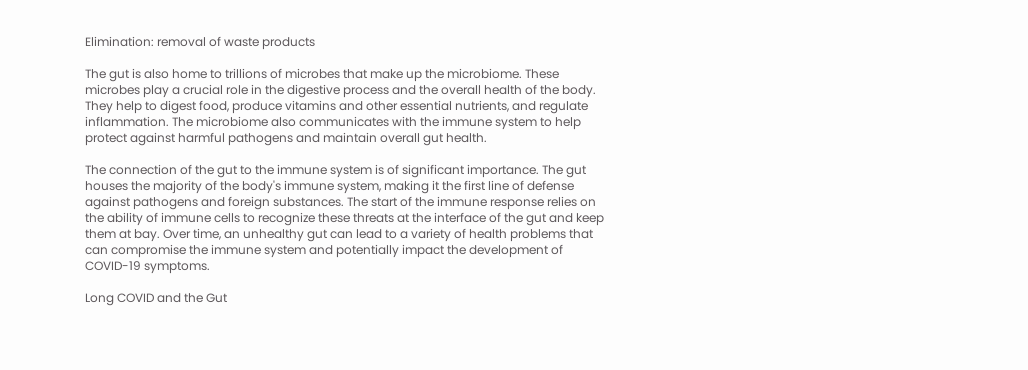Elimination: removal of waste products

The gut is also home to trillions of microbes that make up the microbiome. These microbes play a crucial role in the digestive process and the overall health of the body. They help to digest food, produce vitamins and other essential nutrients, and regulate inflammation. The microbiome also communicates with the immune system to help protect against harmful pathogens and maintain overall gut health.

The connection of the gut to the immune system is of significant importance. The gut houses the majority of the body's immune system, making it the first line of defense against pathogens and foreign substances. The start of the immune response relies on the ability of immune cells to recognize these threats at the interface of the gut and keep them at bay. Over time, an unhealthy gut can lead to a variety of health problems that can compromise the immune system and potentially impact the development of COVID-19 symptoms.

Long COVID and the Gut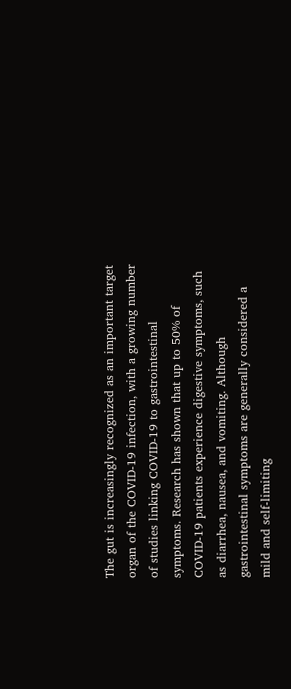The gut is increasingly recognized as an important target organ of the COVID-19 infection, with a growing number of studies linking COVID-19 to gastrointestinal symptoms. Research has shown that up to 50% of COVID-19 patients experience digestive symptoms, such as diarrhea, nausea, and vomiting. Although gastrointestinal symptoms are generally considered a mild and self-limiting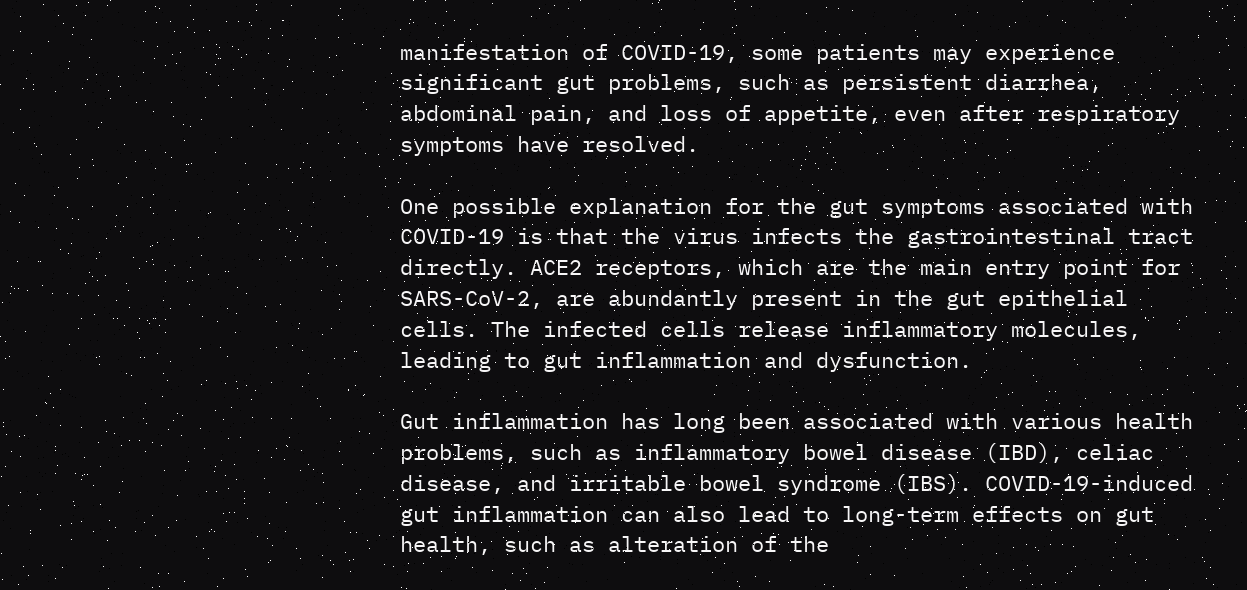manifestation of COVID-19, some patients may experience significant gut problems, such as persistent diarrhea, abdominal pain, and loss of appetite, even after respiratory symptoms have resolved.

One possible explanation for the gut symptoms associated with COVID-19 is that the virus infects the gastrointestinal tract directly. ACE2 receptors, which are the main entry point for SARS-CoV-2, are abundantly present in the gut epithelial cells. The infected cells release inflammatory molecules, leading to gut inflammation and dysfunction.

Gut inflammation has long been associated with various health problems, such as inflammatory bowel disease (IBD), celiac disease, and irritable bowel syndrome (IBS). COVID-19-induced gut inflammation can also lead to long-term effects on gut health, such as alteration of the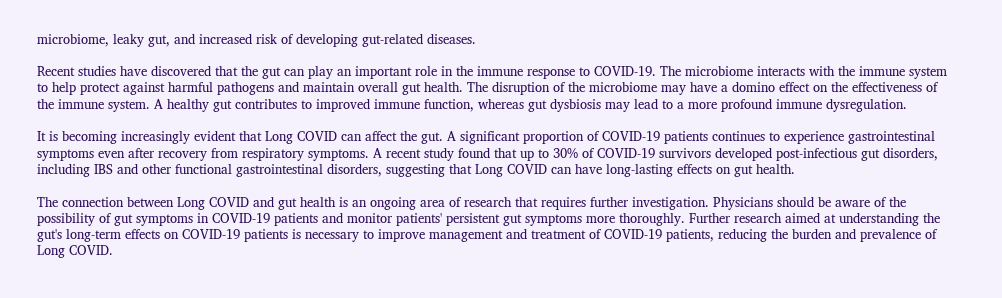microbiome, leaky gut, and increased risk of developing gut-related diseases.

Recent studies have discovered that the gut can play an important role in the immune response to COVID-19. The microbiome interacts with the immune system to help protect against harmful pathogens and maintain overall gut health. The disruption of the microbiome may have a domino effect on the effectiveness of the immune system. A healthy gut contributes to improved immune function, whereas gut dysbiosis may lead to a more profound immune dysregulation.

It is becoming increasingly evident that Long COVID can affect the gut. A significant proportion of COVID-19 patients continues to experience gastrointestinal symptoms even after recovery from respiratory symptoms. A recent study found that up to 30% of COVID-19 survivors developed post-infectious gut disorders, including IBS and other functional gastrointestinal disorders, suggesting that Long COVID can have long-lasting effects on gut health.

The connection between Long COVID and gut health is an ongoing area of research that requires further investigation. Physicians should be aware of the possibility of gut symptoms in COVID-19 patients and monitor patients' persistent gut symptoms more thoroughly. Further research aimed at understanding the gut's long-term effects on COVID-19 patients is necessary to improve management and treatment of COVID-19 patients, reducing the burden and prevalence of Long COVID.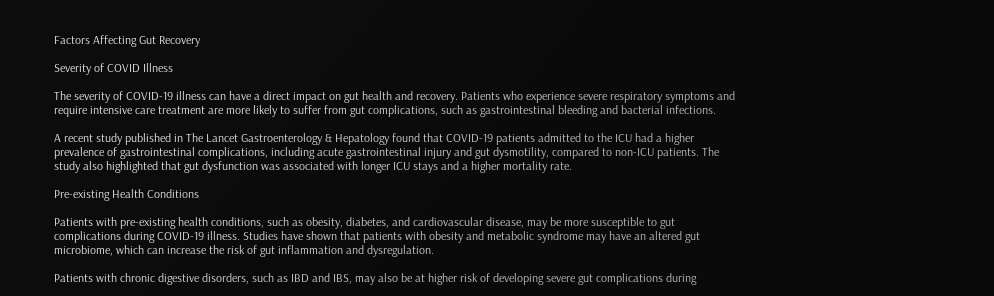Factors Affecting Gut Recovery

Severity of COVID Illness

The severity of COVID-19 illness can have a direct impact on gut health and recovery. Patients who experience severe respiratory symptoms and require intensive care treatment are more likely to suffer from gut complications, such as gastrointestinal bleeding and bacterial infections.

A recent study published in The Lancet Gastroenterology & Hepatology found that COVID-19 patients admitted to the ICU had a higher prevalence of gastrointestinal complications, including acute gastrointestinal injury and gut dysmotility, compared to non-ICU patients. The study also highlighted that gut dysfunction was associated with longer ICU stays and a higher mortality rate.

Pre-existing Health Conditions

Patients with pre-existing health conditions, such as obesity, diabetes, and cardiovascular disease, may be more susceptible to gut complications during COVID-19 illness. Studies have shown that patients with obesity and metabolic syndrome may have an altered gut microbiome, which can increase the risk of gut inflammation and dysregulation.

Patients with chronic digestive disorders, such as IBD and IBS, may also be at higher risk of developing severe gut complications during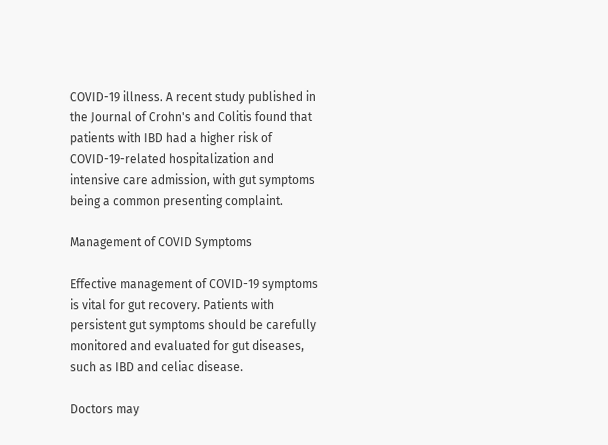COVID-19 illness. A recent study published in the Journal of Crohn's and Colitis found that patients with IBD had a higher risk of COVID-19-related hospitalization and intensive care admission, with gut symptoms being a common presenting complaint.

Management of COVID Symptoms

Effective management of COVID-19 symptoms is vital for gut recovery. Patients with persistent gut symptoms should be carefully monitored and evaluated for gut diseases, such as IBD and celiac disease.

Doctors may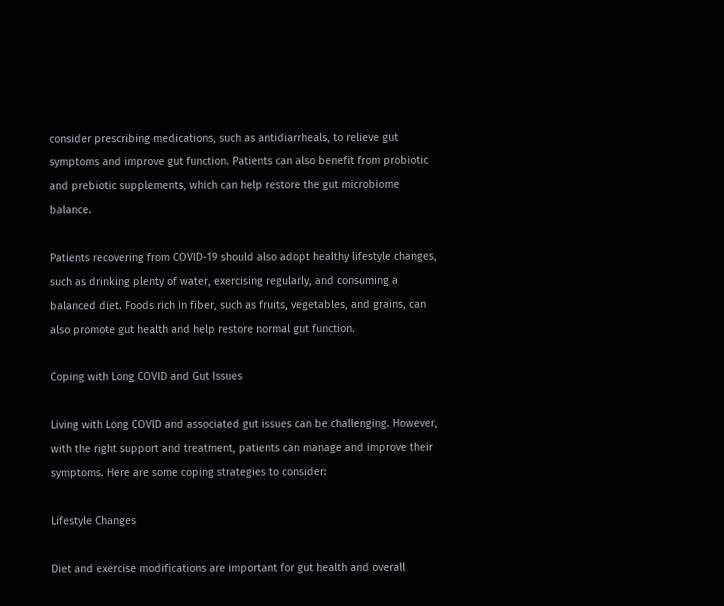consider prescribing medications, such as antidiarrheals, to relieve gut symptoms and improve gut function. Patients can also benefit from probiotic and prebiotic supplements, which can help restore the gut microbiome balance.

Patients recovering from COVID-19 should also adopt healthy lifestyle changes, such as drinking plenty of water, exercising regularly, and consuming a balanced diet. Foods rich in fiber, such as fruits, vegetables, and grains, can also promote gut health and help restore normal gut function.

Coping with Long COVID and Gut Issues

Living with Long COVID and associated gut issues can be challenging. However, with the right support and treatment, patients can manage and improve their symptoms. Here are some coping strategies to consider:

Lifestyle Changes

Diet and exercise modifications are important for gut health and overall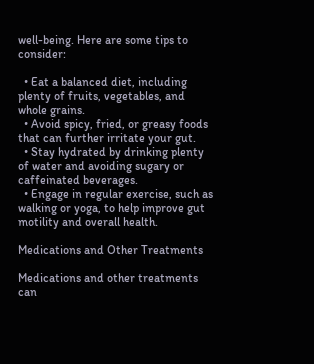well-being. Here are some tips to consider:

  • Eat a balanced diet, including plenty of fruits, vegetables, and whole grains.
  • Avoid spicy, fried, or greasy foods that can further irritate your gut.
  • Stay hydrated by drinking plenty of water and avoiding sugary or caffeinated beverages.
  • Engage in regular exercise, such as walking or yoga, to help improve gut motility and overall health.

Medications and Other Treatments

Medications and other treatments can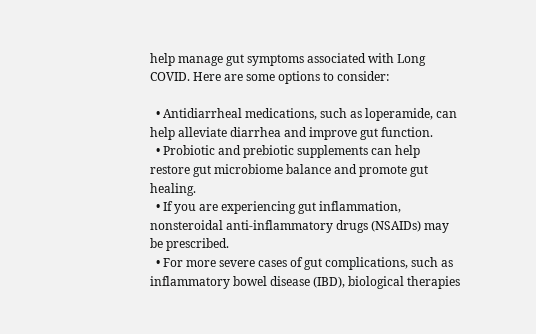help manage gut symptoms associated with Long COVID. Here are some options to consider:

  • Antidiarrheal medications, such as loperamide, can help alleviate diarrhea and improve gut function.
  • Probiotic and prebiotic supplements can help restore gut microbiome balance and promote gut healing.
  • If you are experiencing gut inflammation, nonsteroidal anti-inflammatory drugs (NSAIDs) may be prescribed.
  • For more severe cases of gut complications, such as inflammatory bowel disease (IBD), biological therapies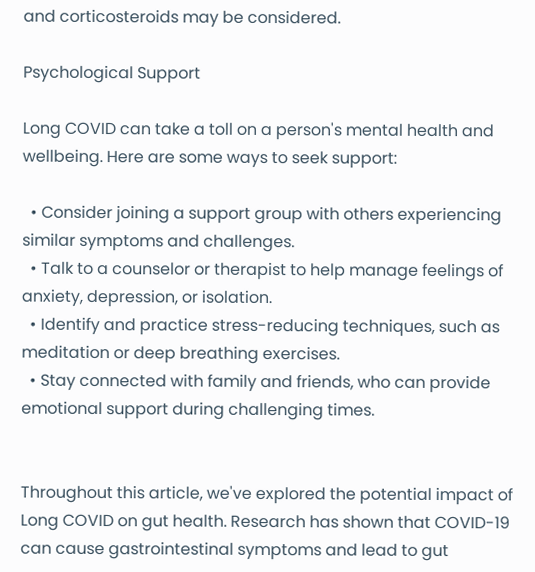and corticosteroids may be considered.

Psychological Support

Long COVID can take a toll on a person's mental health and wellbeing. Here are some ways to seek support:

  • Consider joining a support group with others experiencing similar symptoms and challenges.
  • Talk to a counselor or therapist to help manage feelings of anxiety, depression, or isolation.
  • Identify and practice stress-reducing techniques, such as meditation or deep breathing exercises.
  • Stay connected with family and friends, who can provide emotional support during challenging times.


Throughout this article, we've explored the potential impact of Long COVID on gut health. Research has shown that COVID-19 can cause gastrointestinal symptoms and lead to gut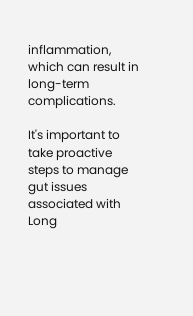inflammation, which can result in long-term complications.

It's important to take proactive steps to manage gut issues associated with Long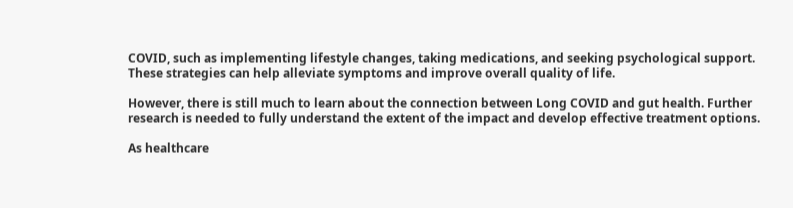COVID, such as implementing lifestyle changes, taking medications, and seeking psychological support. These strategies can help alleviate symptoms and improve overall quality of life.

However, there is still much to learn about the connection between Long COVID and gut health. Further research is needed to fully understand the extent of the impact and develop effective treatment options.

As healthcare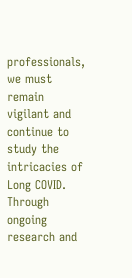professionals, we must remain vigilant and continue to study the intricacies of Long COVID. Through ongoing research and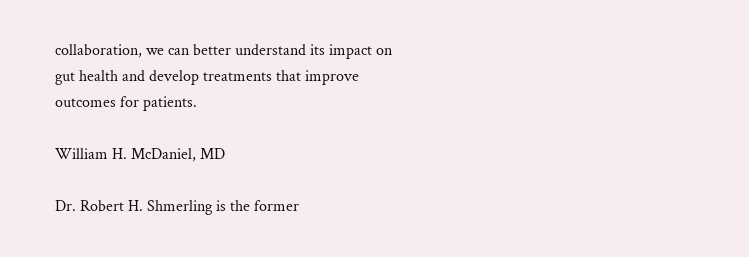collaboration, we can better understand its impact on gut health and develop treatments that improve outcomes for patients.

William H. McDaniel, MD

Dr. Robert H. Shmerling is the former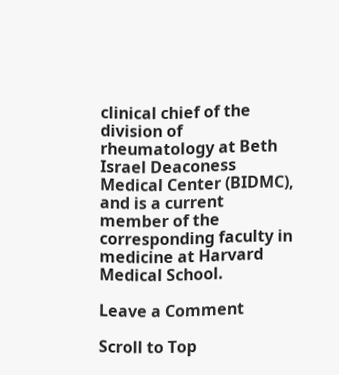clinical chief of the division of rheumatology at Beth Israel Deaconess Medical Center (BIDMC), and is a current member of the corresponding faculty in medicine at Harvard Medical School.

Leave a Comment

Scroll to Top